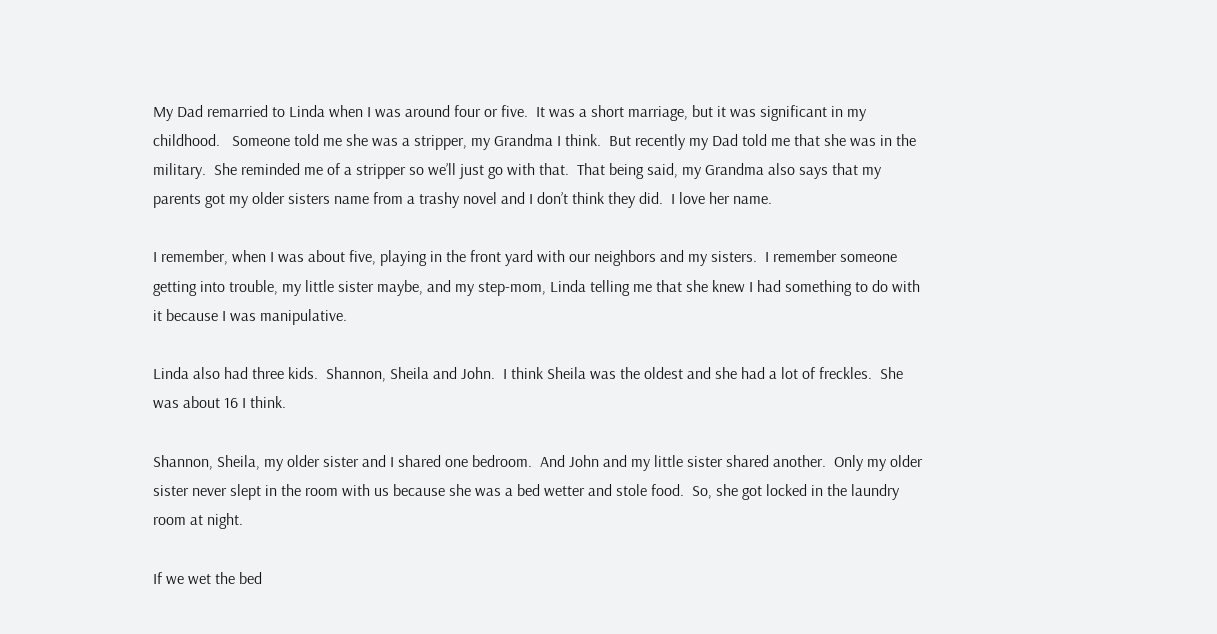My Dad remarried to Linda when I was around four or five.  It was a short marriage, but it was significant in my childhood.   Someone told me she was a stripper, my Grandma I think.  But recently my Dad told me that she was in the military.  She reminded me of a stripper so we’ll just go with that.  That being said, my Grandma also says that my parents got my older sisters name from a trashy novel and I don’t think they did.  I love her name.

I remember, when I was about five, playing in the front yard with our neighbors and my sisters.  I remember someone getting into trouble, my little sister maybe, and my step-mom, Linda telling me that she knew I had something to do with it because I was manipulative.

Linda also had three kids.  Shannon, Sheila and John.  I think Sheila was the oldest and she had a lot of freckles.  She was about 16 I think.

Shannon, Sheila, my older sister and I shared one bedroom.  And John and my little sister shared another.  Only my older sister never slept in the room with us because she was a bed wetter and stole food.  So, she got locked in the laundry room at night.

If we wet the bed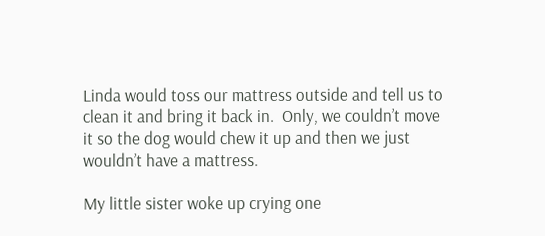Linda would toss our mattress outside and tell us to clean it and bring it back in.  Only, we couldn’t move it so the dog would chew it up and then we just wouldn’t have a mattress.

My little sister woke up crying one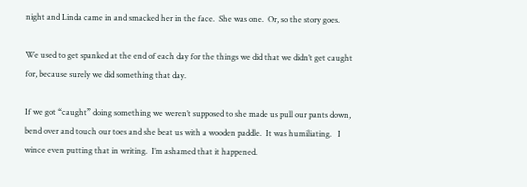night and Linda came in and smacked her in the face.  She was one.  Or, so the story goes.

We used to get spanked at the end of each day for the things we did that we didn’t get caught for, because surely we did something that day.

If we got “caught” doing something we weren’t supposed to she made us pull our pants down, bend over and touch our toes and she beat us with a wooden paddle.  It was humiliating.   I wince even putting that in writing.  I’m ashamed that it happened.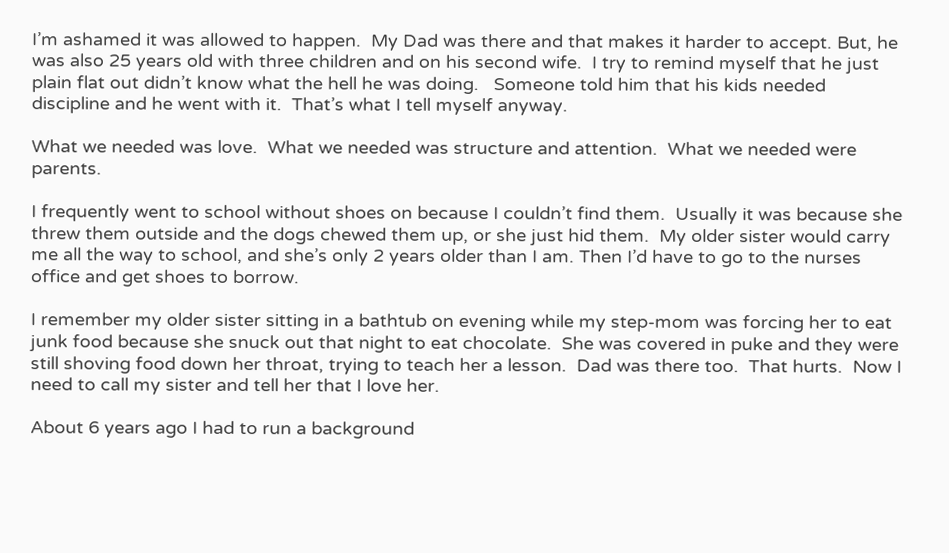I’m ashamed it was allowed to happen.  My Dad was there and that makes it harder to accept. But, he was also 25 years old with three children and on his second wife.  I try to remind myself that he just plain flat out didn’t know what the hell he was doing.   Someone told him that his kids needed discipline and he went with it.  That’s what I tell myself anyway.

What we needed was love.  What we needed was structure and attention.  What we needed were parents.

I frequently went to school without shoes on because I couldn’t find them.  Usually it was because she threw them outside and the dogs chewed them up, or she just hid them.  My older sister would carry me all the way to school, and she’s only 2 years older than I am. Then I’d have to go to the nurses office and get shoes to borrow.

I remember my older sister sitting in a bathtub on evening while my step-mom was forcing her to eat junk food because she snuck out that night to eat chocolate.  She was covered in puke and they were still shoving food down her throat, trying to teach her a lesson.  Dad was there too.  That hurts.  Now I need to call my sister and tell her that I love her.

About 6 years ago I had to run a background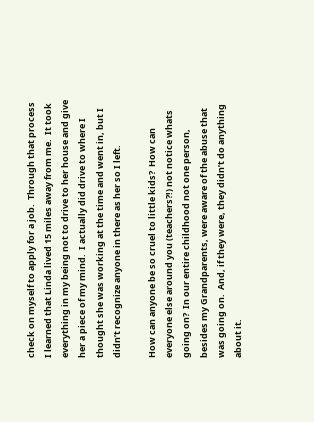check on myself to apply for a job.  Through that process I learned that Linda lived 15 miles away from me.  It took everything in my being not to drive to her house and give her a piece of my mind.  I actually did drive to where I thought she was working at the time and went in, but I didn’t recognize anyone in there as her so I left.

How can anyone be so cruel to little kids?  How can everyone else around you (teachers?!) not notice whats going on?  In our entire childhood not one person, besides my Grandparents, were aware of the abuse that was going on.  And, if they were, they didn’t do anything about it.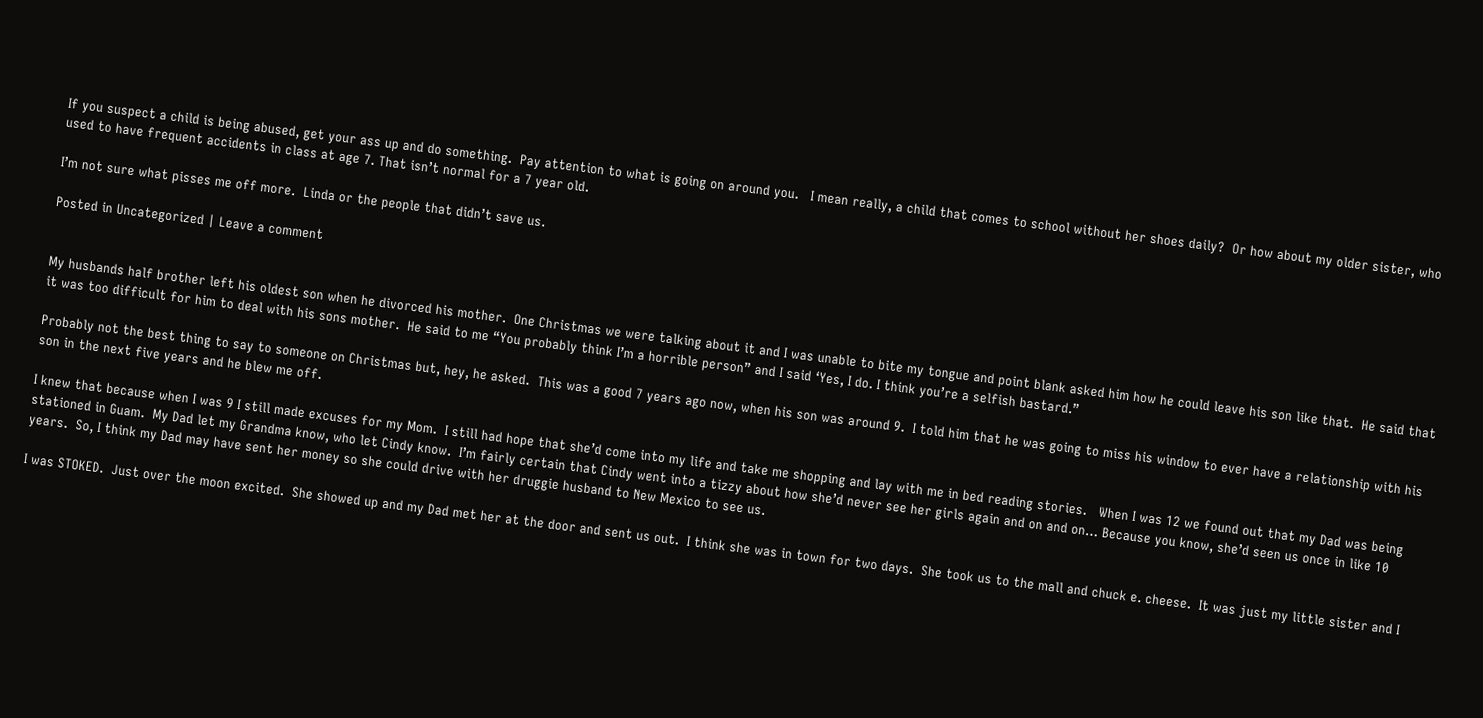If you suspect a child is being abused, get your ass up and do something.  Pay attention to what is going on around you.   I mean really, a child that comes to school without her shoes daily?  Or how about my older sister, who used to have frequent accidents in class at age 7. That isn’t normal for a 7 year old.

I’m not sure what pisses me off more.  Linda or the people that didn’t save us.

Posted in Uncategorized | Leave a comment


My husbands half brother left his oldest son when he divorced his mother.  One Christmas we were talking about it and I was unable to bite my tongue and point blank asked him how he could leave his son like that.  He said that it was too difficult for him to deal with his sons mother.  He said to me “You probably think I’m a horrible person” and I said ‘Yes, I do. I think you’re a selfish bastard.”

Probably not the best thing to say to someone on Christmas but, hey, he asked.  This was a good 7 years ago now, when his son was around 9.  I told him that he was going to miss his window to ever have a relationship with his son in the next five years and he blew me off.

I knew that because when I was 9 I still made excuses for my Mom.  I still had hope that she’d come into my life and take me shopping and lay with me in bed reading stories.   When I was 12 we found out that my Dad was being stationed in Guam.  My Dad let my Grandma know, who let Cindy know.  I’m fairly certain that Cindy went into a tizzy about how she’d never see her girls again and on and on… Because you know, she’d seen us once in like 10 years.  So, I think my Dad may have sent her money so she could drive with her druggie husband to New Mexico to see us.

I was STOKED.  Just over the moon excited.  She showed up and my Dad met her at the door and sent us out.  I think she was in town for two days.  She took us to the mall and chuck e. cheese.  It was just my little sister and I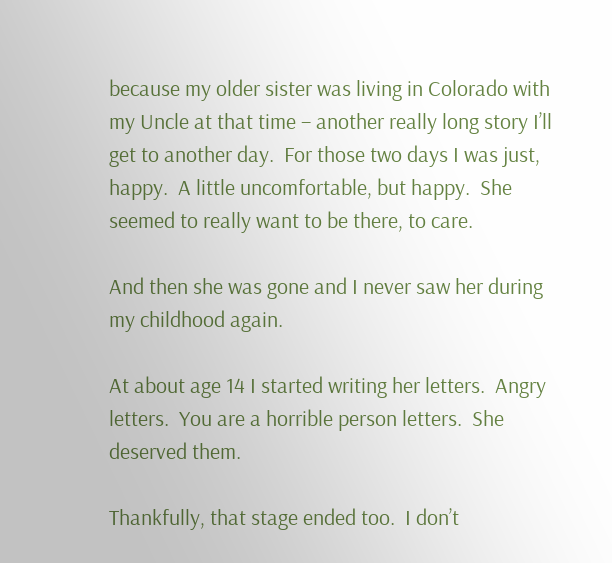because my older sister was living in Colorado with my Uncle at that time – another really long story I’ll get to another day.  For those two days I was just, happy.  A little uncomfortable, but happy.  She seemed to really want to be there, to care.

And then she was gone and I never saw her during my childhood again.

At about age 14 I started writing her letters.  Angry letters.  You are a horrible person letters.  She deserved them.

Thankfully, that stage ended too.  I don’t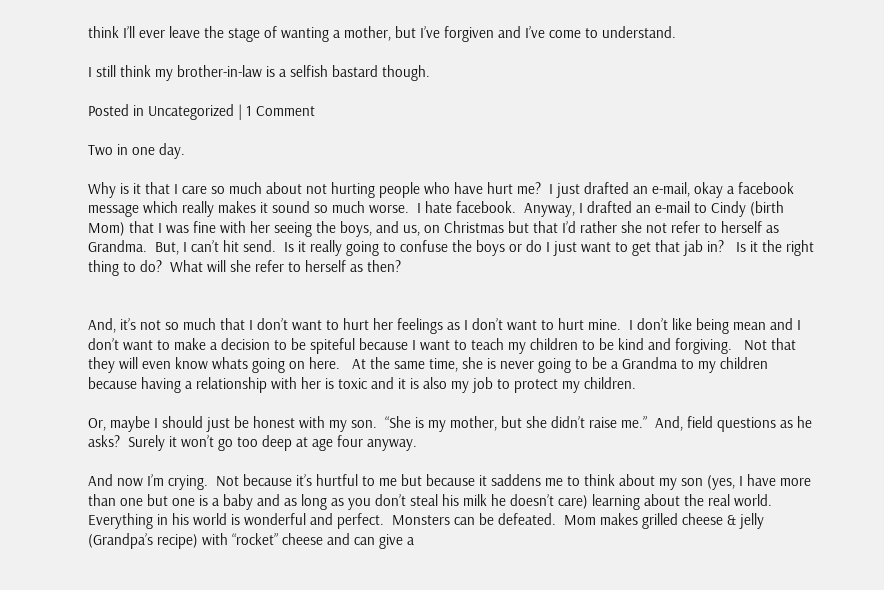think I’ll ever leave the stage of wanting a mother, but I’ve forgiven and I’ve come to understand.

I still think my brother-in-law is a selfish bastard though.

Posted in Uncategorized | 1 Comment

Two in one day.

Why is it that I care so much about not hurting people who have hurt me?  I just drafted an e-mail, okay a facebook message which really makes it sound so much worse.  I hate facebook.  Anyway, I drafted an e-mail to Cindy (birth Mom) that I was fine with her seeing the boys, and us, on Christmas but that I’d rather she not refer to herself as Grandma.  But, I can’t hit send.  Is it really going to confuse the boys or do I just want to get that jab in?   Is it the right thing to do?  What will she refer to herself as then?


And, it’s not so much that I don’t want to hurt her feelings as I don’t want to hurt mine.  I don’t like being mean and I don’t want to make a decision to be spiteful because I want to teach my children to be kind and forgiving.   Not that they will even know whats going on here.   At the same time, she is never going to be a Grandma to my children because having a relationship with her is toxic and it is also my job to protect my children.

Or, maybe I should just be honest with my son.  “She is my mother, but she didn’t raise me.”  And, field questions as he asks?  Surely it won’t go too deep at age four anyway.

And now I’m crying.  Not because it’s hurtful to me but because it saddens me to think about my son (yes, I have more than one but one is a baby and as long as you don’t steal his milk he doesn’t care) learning about the real world.  Everything in his world is wonderful and perfect.  Monsters can be defeated.  Mom makes grilled cheese & jelly (Grandpa’s recipe) with “rocket” cheese and can give a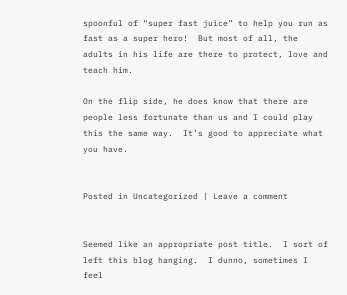spoonful of “super fast juice” to help you run as fast as a super hero!  But most of all, the adults in his life are there to protect, love and teach him.

On the flip side, he does know that there are people less fortunate than us and I could play this the same way.  It’s good to appreciate what you have.


Posted in Uncategorized | Leave a comment


Seemed like an appropriate post title.  I sort of left this blog hanging.  I dunno, sometimes I feel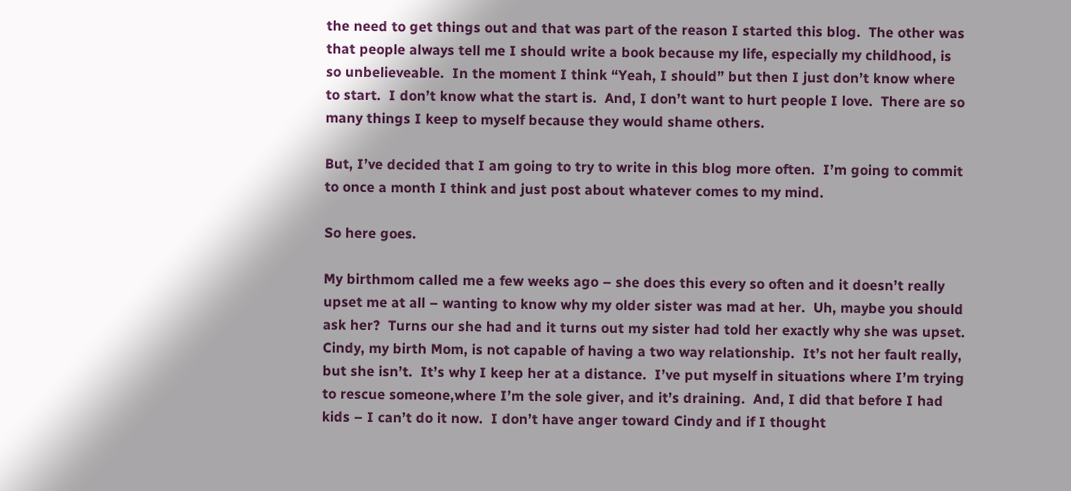the need to get things out and that was part of the reason I started this blog.  The other was that people always tell me I should write a book because my life, especially my childhood, is so unbelieveable.  In the moment I think “Yeah, I should” but then I just don’t know where to start.  I don’t know what the start is.  And, I don’t want to hurt people I love.  There are so many things I keep to myself because they would shame others.

But, I’ve decided that I am going to try to write in this blog more often.  I’m going to commit to once a month I think and just post about whatever comes to my mind.

So here goes.

My birthmom called me a few weeks ago – she does this every so often and it doesn’t really upset me at all – wanting to know why my older sister was mad at her.  Uh, maybe you should ask her?  Turns our she had and it turns out my sister had told her exactly why she was upset.  Cindy, my birth Mom, is not capable of having a two way relationship.  It’s not her fault really, but she isn’t.  It’s why I keep her at a distance.  I’ve put myself in situations where I’m trying to rescue someone,where I’m the sole giver, and it’s draining.  And, I did that before I had kids – I can’t do it now.  I don’t have anger toward Cindy and if I thought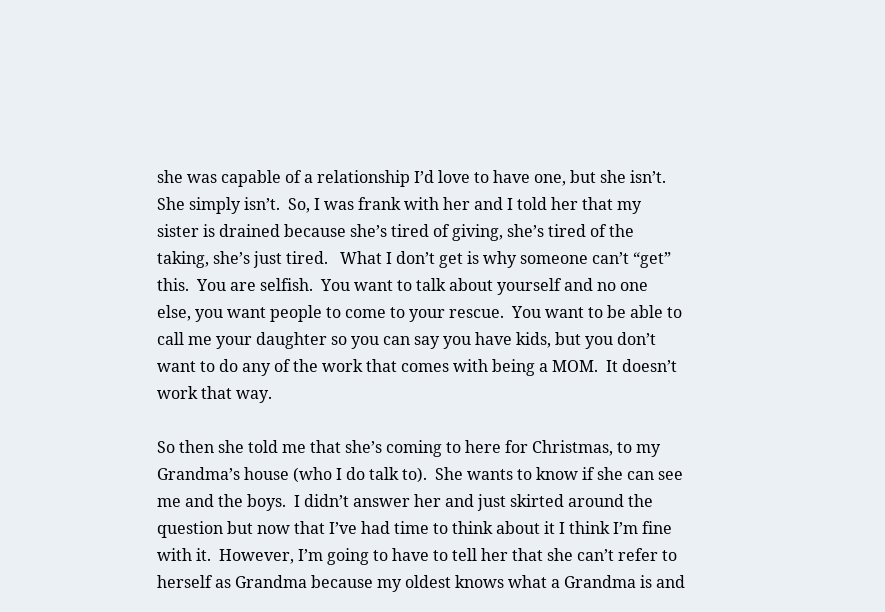she was capable of a relationship I’d love to have one, but she isn’t.  She simply isn’t.  So, I was frank with her and I told her that my sister is drained because she’s tired of giving, she’s tired of the taking, she’s just tired.   What I don’t get is why someone can’t “get” this.  You are selfish.  You want to talk about yourself and no one else, you want people to come to your rescue.  You want to be able to call me your daughter so you can say you have kids, but you don’t want to do any of the work that comes with being a MOM.  It doesn’t work that way.

So then she told me that she’s coming to here for Christmas, to my Grandma’s house (who I do talk to).  She wants to know if she can see me and the boys.  I didn’t answer her and just skirted around the question but now that I’ve had time to think about it I think I’m fine with it.  However, I’m going to have to tell her that she can’t refer to herself as Grandma because my oldest knows what a Grandma is and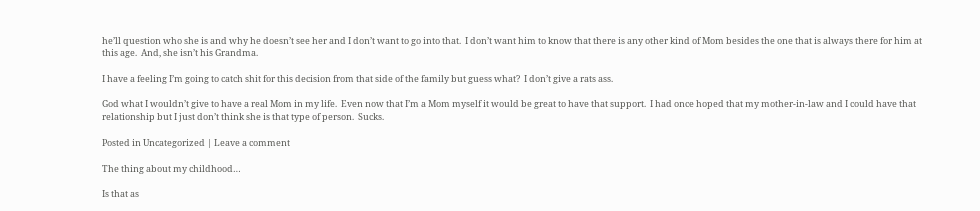he’ll question who she is and why he doesn’t see her and I don’t want to go into that.  I don’t want him to know that there is any other kind of Mom besides the one that is always there for him at this age.  And, she isn’t his Grandma.

I have a feeling I’m going to catch shit for this decision from that side of the family but guess what?  I don’t give a rats ass.

God what I wouldn’t give to have a real Mom in my life.  Even now that I’m a Mom myself it would be great to have that support.  I had once hoped that my mother-in-law and I could have that relationship but I just don’t think she is that type of person.  Sucks.

Posted in Uncategorized | Leave a comment

The thing about my childhood…

Is that as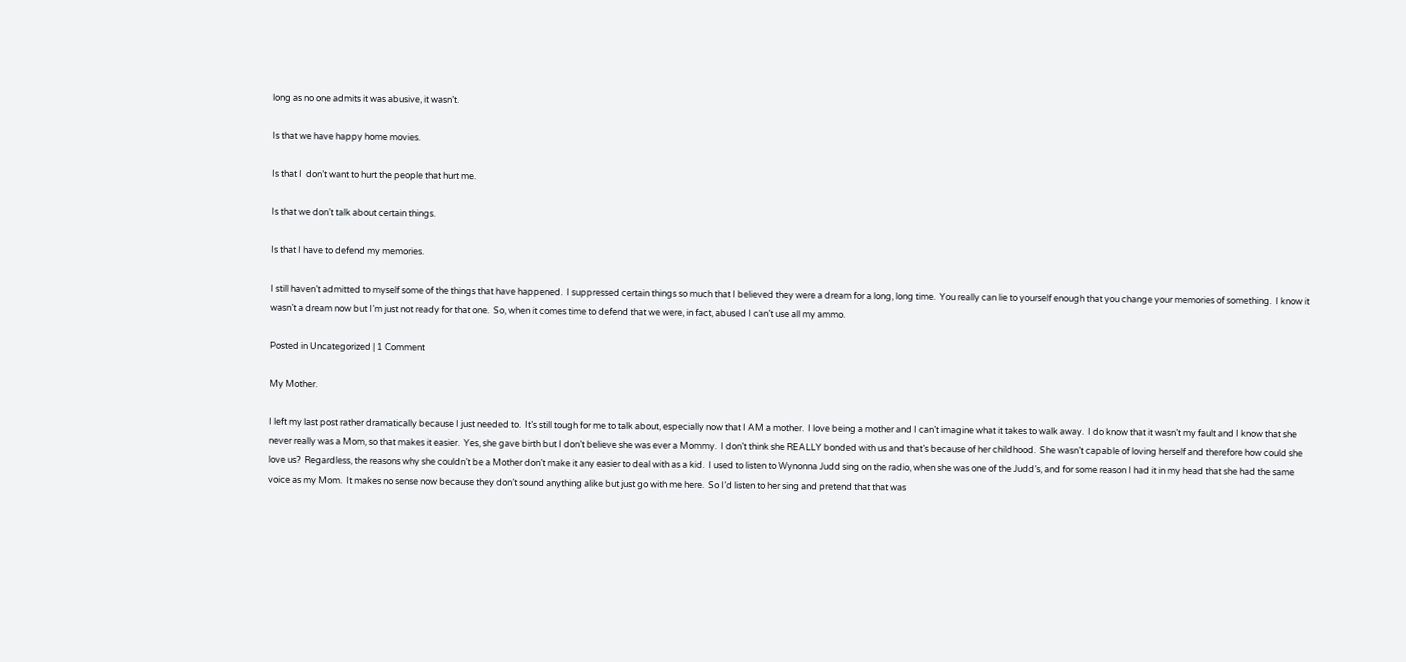long as no one admits it was abusive, it wasn’t.

Is that we have happy home movies.

Is that I  don’t want to hurt the people that hurt me.

Is that we don’t talk about certain things.

Is that I have to defend my memories.

I still haven’t admitted to myself some of the things that have happened.  I suppressed certain things so much that I believed they were a dream for a long, long time.  You really can lie to yourself enough that you change your memories of something.  I know it wasn’t a dream now but I’m just not ready for that one.  So, when it comes time to defend that we were, in fact, abused I can’t use all my ammo.

Posted in Uncategorized | 1 Comment

My Mother.

I left my last post rather dramatically because I just needed to.  It’s still tough for me to talk about, especially now that I AM a mother.  I love being a mother and I can’t imagine what it takes to walk away.  I do know that it wasn’t my fault and I know that she never really was a Mom, so that makes it easier.  Yes, she gave birth but I don’t believe she was ever a Mommy.  I don’t think she REALLY bonded with us and that’s because of her childhood.  She wasn’t capable of loving herself and therefore how could she love us?  Regardless, the reasons why she couldn’t be a Mother don’t make it any easier to deal with as a kid.  I used to listen to Wynonna Judd sing on the radio, when she was one of the Judd’s, and for some reason I had it in my head that she had the same voice as my Mom.  It makes no sense now because they don’t sound anything alike but just go with me here.  So I’d listen to her sing and pretend that that was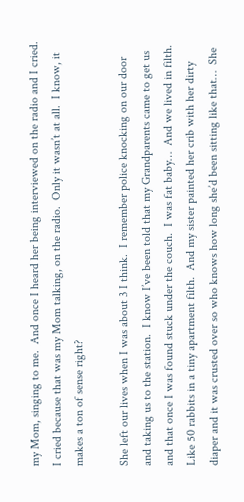my Mom, singing to me.  And once I heard her being interviewed on the radio and I cried.  I cried because that was my Mom talking, on the radio.  Only it wasn’t at all.  I know, it makes a ton of sense right?

She left our lives when I was about 3 I think.  I remember police knocking on our door and taking us to the station.  I know I’ve been told that my Grandparents came to get us and that once I was found stuck under the couch.  I was fat baby…  And we lived in filth.  Like 50 rabbits in a tiny apartment filth.  And my sister painted her crib with her dirty diaper and it was crusted over so who knows how long she’d been sitting like that…  She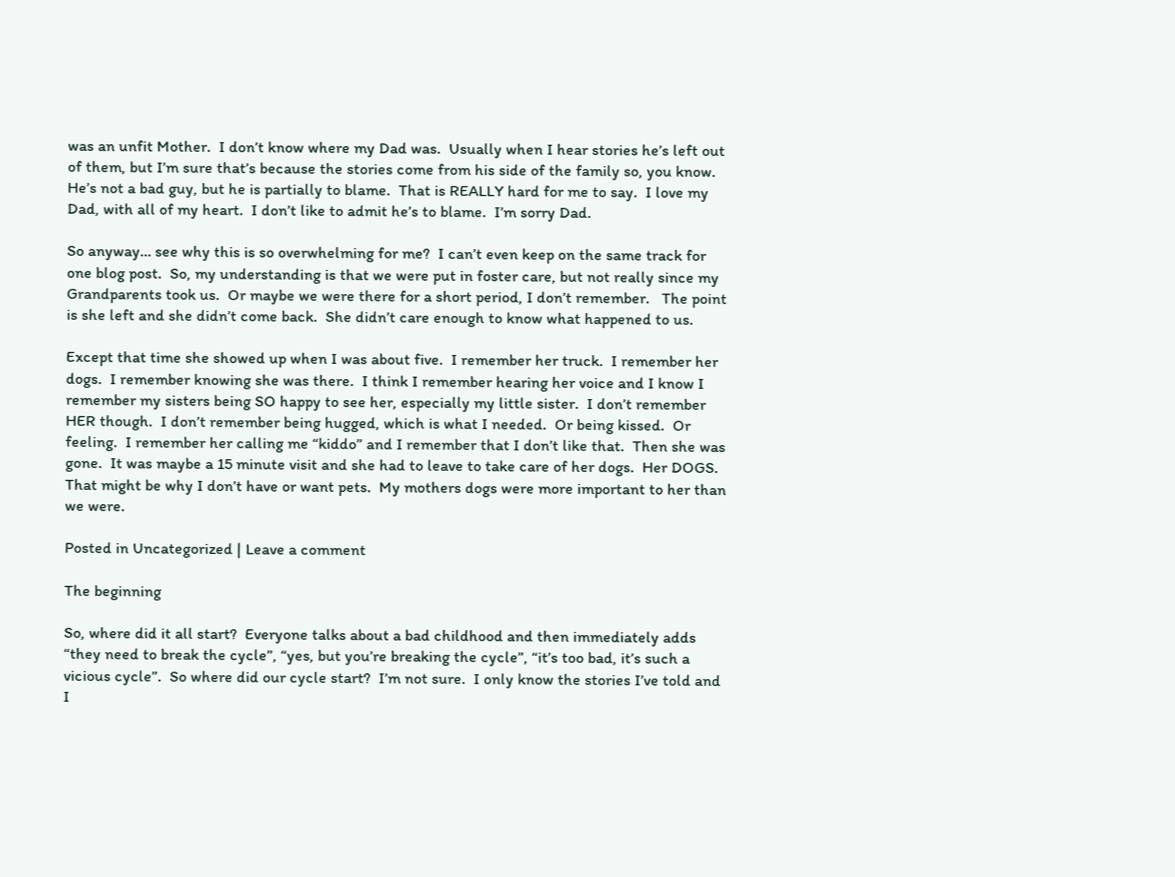was an unfit Mother.  I don’t know where my Dad was.  Usually when I hear stories he’s left out of them, but I’m sure that’s because the stories come from his side of the family so, you know.  He’s not a bad guy, but he is partially to blame.  That is REALLY hard for me to say.  I love my Dad, with all of my heart.  I don’t like to admit he’s to blame.  I’m sorry Dad.

So anyway… see why this is so overwhelming for me?  I can’t even keep on the same track for one blog post.  So, my understanding is that we were put in foster care, but not really since my Grandparents took us.  Or maybe we were there for a short period, I don’t remember.   The point is she left and she didn’t come back.  She didn’t care enough to know what happened to us.

Except that time she showed up when I was about five.  I remember her truck.  I remember her dogs.  I remember knowing she was there.  I think I remember hearing her voice and I know I remember my sisters being SO happy to see her, especially my little sister.  I don’t remember HER though.  I don’t remember being hugged, which is what I needed.  Or being kissed.  Or feeling.  I remember her calling me “kiddo” and I remember that I don’t like that.  Then she was gone.  It was maybe a 15 minute visit and she had to leave to take care of her dogs.  Her DOGS.  That might be why I don’t have or want pets.  My mothers dogs were more important to her than we were.

Posted in Uncategorized | Leave a comment

The beginning

So, where did it all start?  Everyone talks about a bad childhood and then immediately adds “they need to break the cycle”, “yes, but you’re breaking the cycle”, “it’s too bad, it’s such a vicious cycle”.  So where did our cycle start?  I’m not sure.  I only know the stories I’ve told and I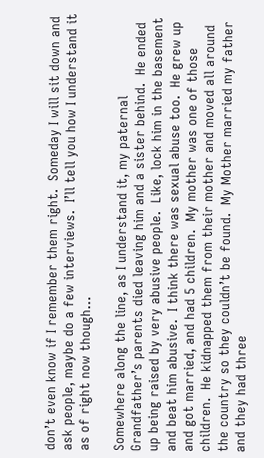don’t even know if I remember them right.  Someday I will sit down and ask people, maybe do a few interviews.  I’ll tell you how I understand it as of right now though…

Somewhere along the line, as I understand it, my paternal Grandfather’s parents died leaving him and a sister behind.  He ended up being raised by very abusive people.  Like, lock him in the basement and beat him abusive.  I think there was sexual abuse too.  He grew up and got married, and had 5 children.  My mother was one of those children.  He kidnapped them from their mother and moved all around the country so they couldn’t be found.  My Mother married my father and they had three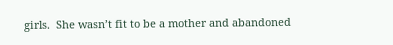girls.  She wasn’t fit to be a mother and abandoned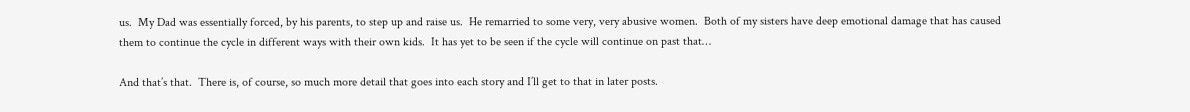us.  My Dad was essentially forced, by his parents, to step up and raise us.  He remarried to some very, very abusive women.  Both of my sisters have deep emotional damage that has caused them to continue the cycle in different ways with their own kids.  It has yet to be seen if the cycle will continue on past that…

And that’s that.  There is, of course, so much more detail that goes into each story and I’ll get to that in later posts.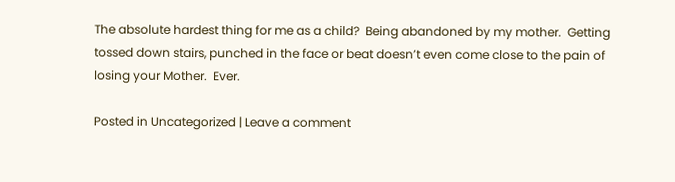The absolute hardest thing for me as a child?  Being abandoned by my mother.  Getting tossed down stairs, punched in the face or beat doesn’t even come close to the pain of losing your Mother.  Ever.

Posted in Uncategorized | Leave a comment